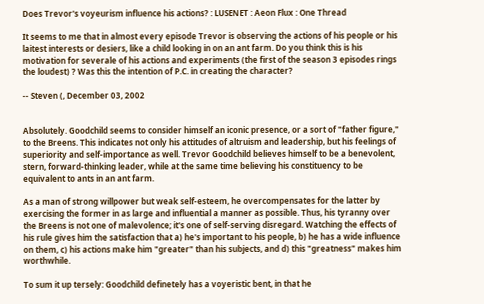Does Trevor's voyeurism influence his actions? : LUSENET : Aeon Flux : One Thread

It seems to me that in almost every episode Trevor is observing the actions of his people or his laitest interests or desiers, like a child looking in on an ant farm. Do you think this is his motivation for severale of his actions and experiments (the first of the season 3 episodes rings the loudest) ? Was this the intention of P.C. in creating the character?

-- Steven (, December 03, 2002


Absolutely. Goodchild seems to consider himself an iconic presence, or a sort of "father figure," to the Breens. This indicates not only his attitudes of altruism and leadership, but his feelings of superiority and self-importance as well. Trevor Goodchild believes himself to be a benevolent, stern, forward-thinking leader, while at the same time believing his constituency to be equivalent to ants in an ant farm.

As a man of strong willpower but weak self-esteem, he overcompensates for the latter by exercising the former in as large and influential a manner as possible. Thus, his tyranny over the Breens is not one of malevolence; it's one of self-serving disregard. Watching the effects of his rule gives him the satisfaction that a) he's important to his people, b) he has a wide influence on them, c) his actions make him "greater" than his subjects, and d) this "greatness" makes him worthwhile.

To sum it up tersely: Goodchild definetely has a voyeristic bent, in that he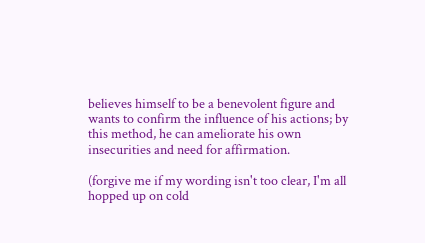believes himself to be a benevolent figure and wants to confirm the influence of his actions; by this method, he can ameliorate his own insecurities and need for affirmation.

(forgive me if my wording isn't too clear, I'm all hopped up on cold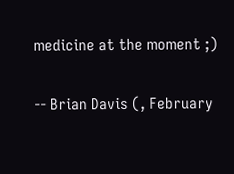medicine at the moment ;)

-- Brian Davis (, February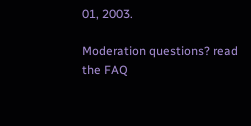01, 2003.

Moderation questions? read the FAQ